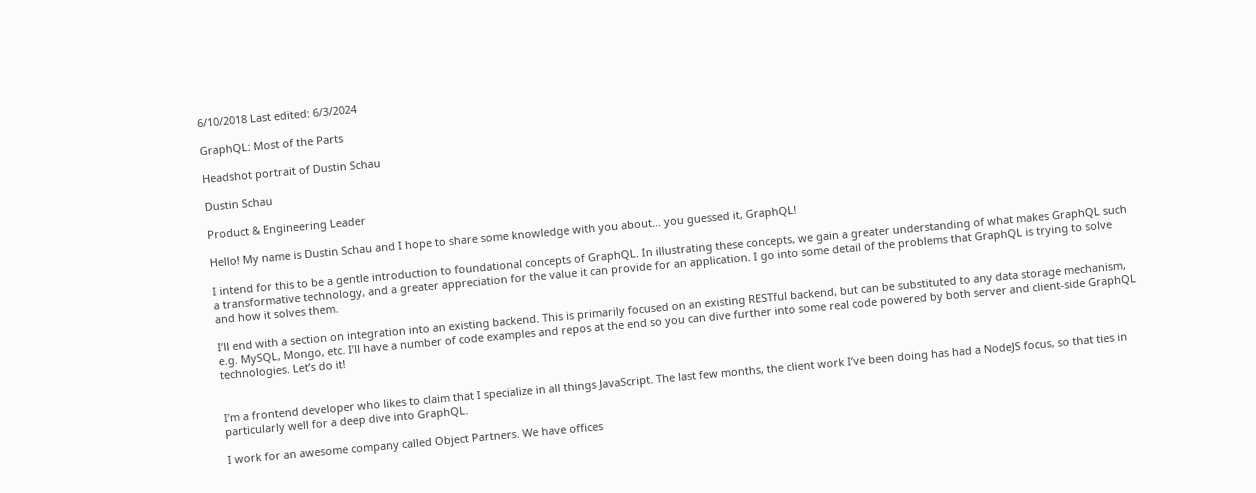6/10/2018 Last edited: 6/3/2024

GraphQL: Most of the Parts

Headshot portrait of Dustin Schau

Dustin Schau

Product & Engineering Leader

Hello! My name is Dustin Schau and I hope to share some knowledge with you about… you guessed it, GraphQL!

I intend for this to be a gentle introduction to foundational concepts of GraphQL. In illustrating these concepts, we gain a greater understanding of what makes GraphQL such a transformative technology, and a greater appreciation for the value it can provide for an application. I go into some detail of the problems that GraphQL is trying to solve and how it solves them.

I’ll end with a section on integration into an existing backend. This is primarily focused on an existing RESTful backend, but can be substituted to any data storage mechanism, e.g. MySQL, Mongo, etc. I’ll have a number of code examples and repos at the end so you can dive further into some real code powered by both server and client-side GraphQL technologies. Let’s do it!


I’m a frontend developer who likes to claim that I specialize in all things JavaScript. The last few months, the client work I’ve been doing has had a NodeJS focus, so that ties in particularly well for a deep dive into GraphQL.

I work for an awesome company called Object Partners. We have offices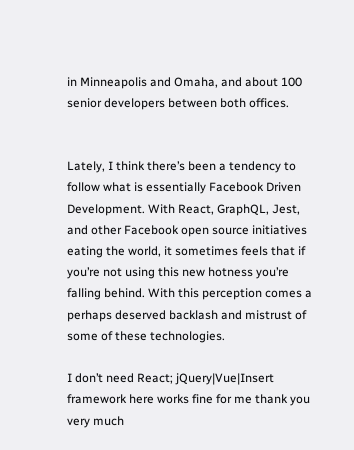in Minneapolis and Omaha, and about 100 senior developers between both offices.


Lately, I think there’s been a tendency to follow what is essentially Facebook Driven Development. With React, GraphQL, Jest, and other Facebook open source initiatives eating the world, it sometimes feels that if you’re not using this new hotness you’re falling behind. With this perception comes a perhaps deserved backlash and mistrust of some of these technologies.

I don’t need React; jQuery|Vue|Insert framework here works fine for me thank you very much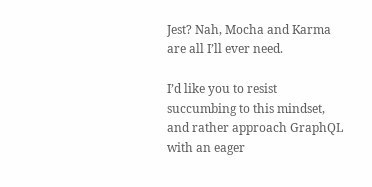Jest? Nah, Mocha and Karma are all I’ll ever need.

I’d like you to resist succumbing to this mindset, and rather approach GraphQL with an eager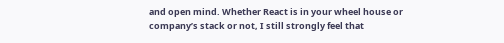and open mind. Whether React is in your wheel house or company’s stack or not, I still strongly feel that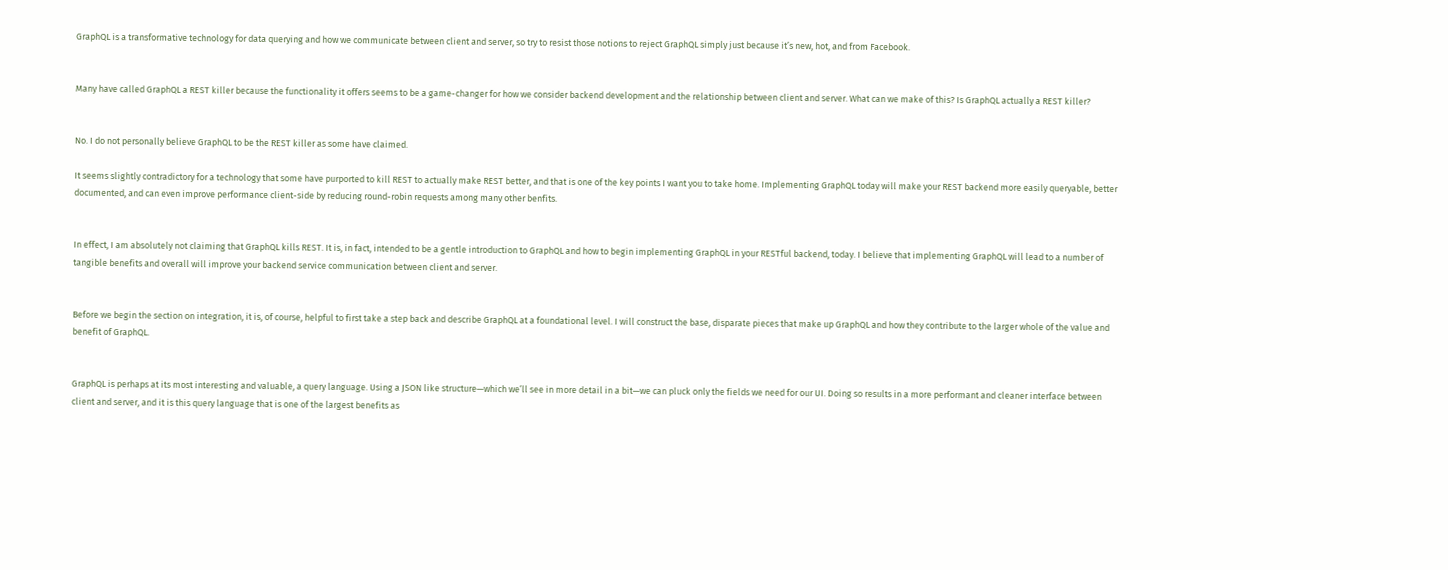GraphQL is a transformative technology for data querying and how we communicate between client and server, so try to resist those notions to reject GraphQL simply just because it’s new, hot, and from Facebook.


Many have called GraphQL a REST killer because the functionality it offers seems to be a game-changer for how we consider backend development and the relationship between client and server. What can we make of this? Is GraphQL actually a REST killer?


No. I do not personally believe GraphQL to be the REST killer as some have claimed.

It seems slightly contradictory for a technology that some have purported to kill REST to actually make REST better, and that is one of the key points I want you to take home. Implementing GraphQL today will make your REST backend more easily queryable, better documented, and can even improve performance client-side by reducing round-robin requests among many other benfits.


In effect, I am absolutely not claiming that GraphQL kills REST. It is, in fact, intended to be a gentle introduction to GraphQL and how to begin implementing GraphQL in your RESTful backend, today. I believe that implementing GraphQL will lead to a number of tangible benefits and overall will improve your backend service communication between client and server.


Before we begin the section on integration, it is, of course, helpful to first take a step back and describe GraphQL at a foundational level. I will construct the base, disparate pieces that make up GraphQL and how they contribute to the larger whole of the value and benefit of GraphQL.


GraphQL is perhaps at its most interesting and valuable, a query language. Using a JSON like structure—which we’ll see in more detail in a bit—we can pluck only the fields we need for our UI. Doing so results in a more performant and cleaner interface between client and server, and it is this query language that is one of the largest benefits as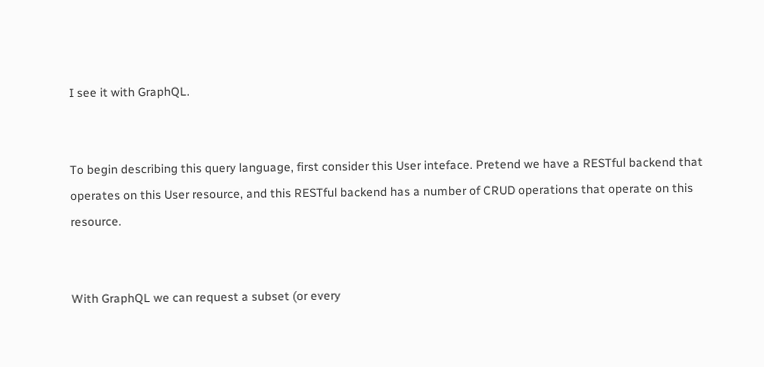I see it with GraphQL.


To begin describing this query language, first consider this User inteface. Pretend we have a RESTful backend that operates on this User resource, and this RESTful backend has a number of CRUD operations that operate on this resource.


With GraphQL we can request a subset (or every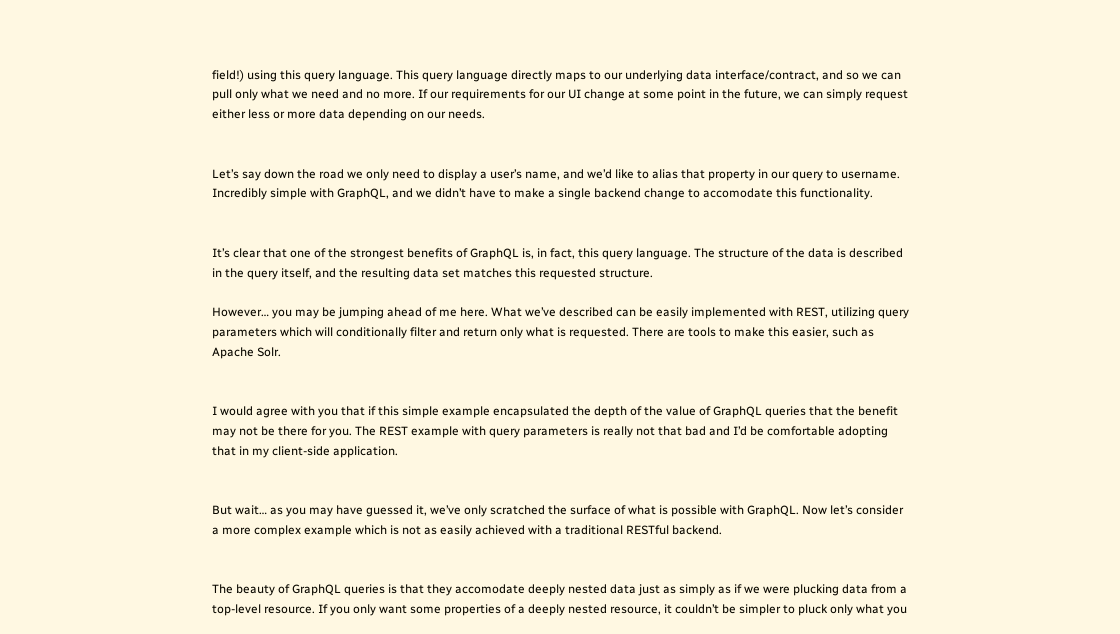field!) using this query language. This query language directly maps to our underlying data interface/contract, and so we can pull only what we need and no more. If our requirements for our UI change at some point in the future, we can simply request either less or more data depending on our needs.


Let’s say down the road we only need to display a user’s name, and we’d like to alias that property in our query to username. Incredibly simple with GraphQL, and we didn’t have to make a single backend change to accomodate this functionality.


It’s clear that one of the strongest benefits of GraphQL is, in fact, this query language. The structure of the data is described in the query itself, and the resulting data set matches this requested structure.

However… you may be jumping ahead of me here. What we’ve described can be easily implemented with REST, utilizing query parameters which will conditionally filter and return only what is requested. There are tools to make this easier, such as Apache Solr.


I would agree with you that if this simple example encapsulated the depth of the value of GraphQL queries that the benefit may not be there for you. The REST example with query parameters is really not that bad and I’d be comfortable adopting that in my client-side application.


But wait… as you may have guessed it, we’ve only scratched the surface of what is possible with GraphQL. Now let’s consider a more complex example which is not as easily achieved with a traditional RESTful backend.


The beauty of GraphQL queries is that they accomodate deeply nested data just as simply as if we were plucking data from a top-level resource. If you only want some properties of a deeply nested resource, it couldn’t be simpler to pluck only what you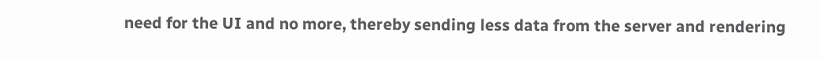need for the UI and no more, thereby sending less data from the server and rendering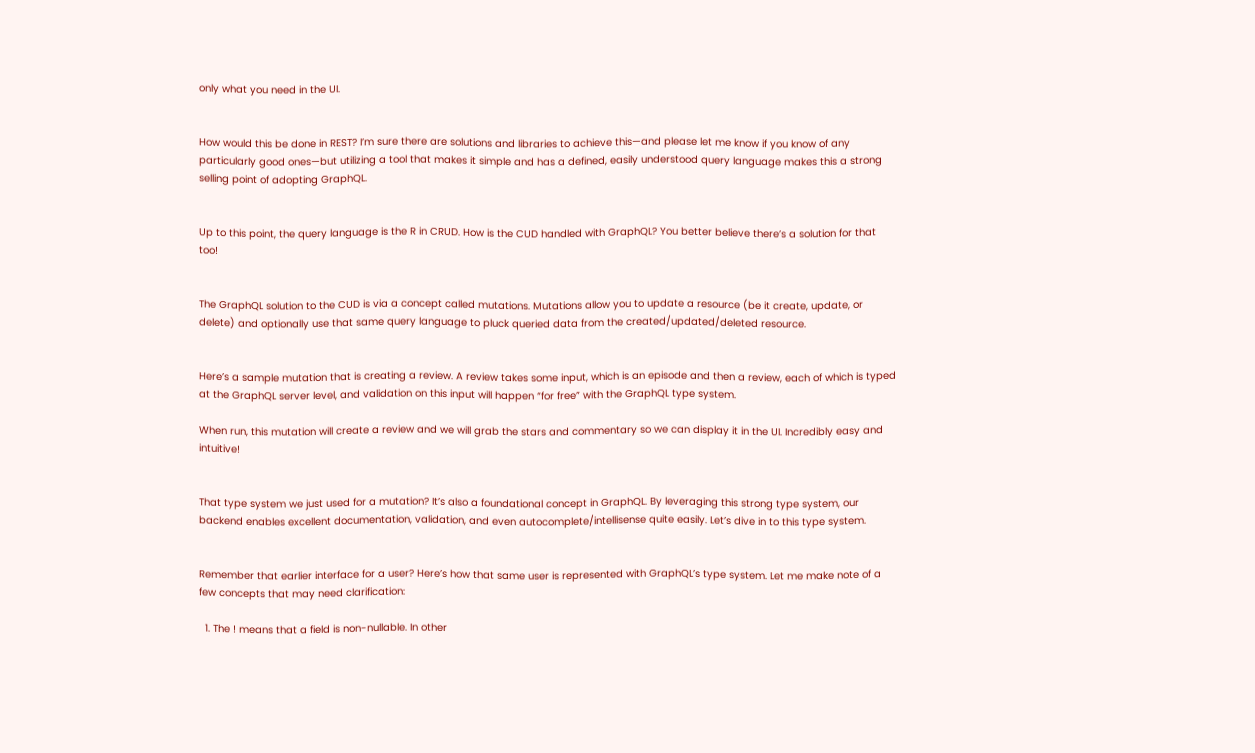only what you need in the UI.


How would this be done in REST? I’m sure there are solutions and libraries to achieve this—and please let me know if you know of any particularly good ones—but utilizing a tool that makes it simple and has a defined, easily understood query language makes this a strong selling point of adopting GraphQL.


Up to this point, the query language is the R in CRUD. How is the CUD handled with GraphQL? You better believe there’s a solution for that too!


The GraphQL solution to the CUD is via a concept called mutations. Mutations allow you to update a resource (be it create, update, or delete) and optionally use that same query language to pluck queried data from the created/updated/deleted resource.


Here’s a sample mutation that is creating a review. A review takes some input, which is an episode and then a review, each of which is typed at the GraphQL server level, and validation on this input will happen “for free” with the GraphQL type system.

When run, this mutation will create a review and we will grab the stars and commentary so we can display it in the UI. Incredibly easy and intuitive!


That type system we just used for a mutation? It’s also a foundational concept in GraphQL. By leveraging this strong type system, our backend enables excellent documentation, validation, and even autocomplete/intellisense quite easily. Let’s dive in to this type system.


Remember that earlier interface for a user? Here’s how that same user is represented with GraphQL’s type system. Let me make note of a few concepts that may need clarification:

  1. The ! means that a field is non-nullable. In other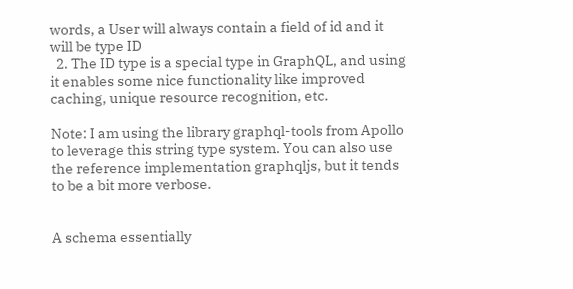words, a User will always contain a field of id and it will be type ID
  2. The ID type is a special type in GraphQL, and using it enables some nice functionality like improved caching, unique resource recognition, etc.

Note: I am using the library graphql-tools from Apollo to leverage this string type system. You can also use the reference implementation graphqljs, but it tends to be a bit more verbose.


A schema essentially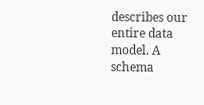describes our entire data model. A schema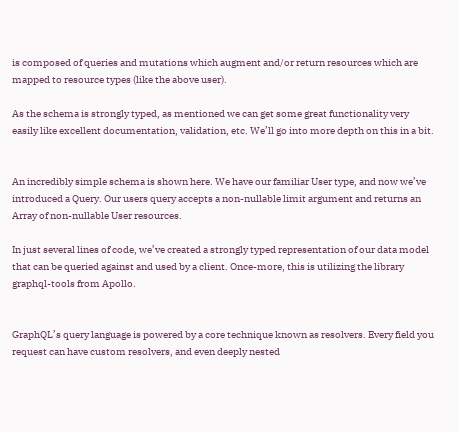is composed of queries and mutations which augment and/or return resources which are mapped to resource types (like the above user).

As the schema is strongly typed, as mentioned we can get some great functionality very easily like excellent documentation, validation, etc. We’ll go into more depth on this in a bit.


An incredibly simple schema is shown here. We have our familiar User type, and now we’ve introduced a Query. Our users query accepts a non-nullable limit argument and returns an Array of non-nullable User resources.

In just several lines of code, we’ve created a strongly typed representation of our data model that can be queried against and used by a client. Once-more, this is utilizing the library graphql-tools from Apollo.


GraphQL’s query language is powered by a core technique known as resolvers. Every field you request can have custom resolvers, and even deeply nested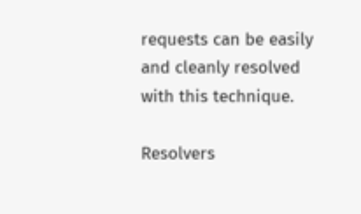requests can be easily and cleanly resolved with this technique.

Resolvers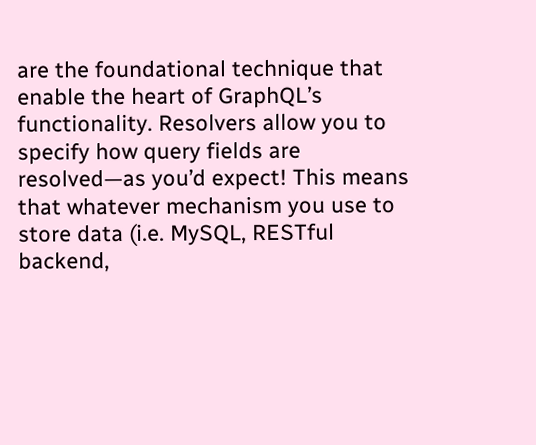are the foundational technique that enable the heart of GraphQL’s functionality. Resolvers allow you to specify how query fields are resolved—as you’d expect! This means that whatever mechanism you use to store data (i.e. MySQL, RESTful backend,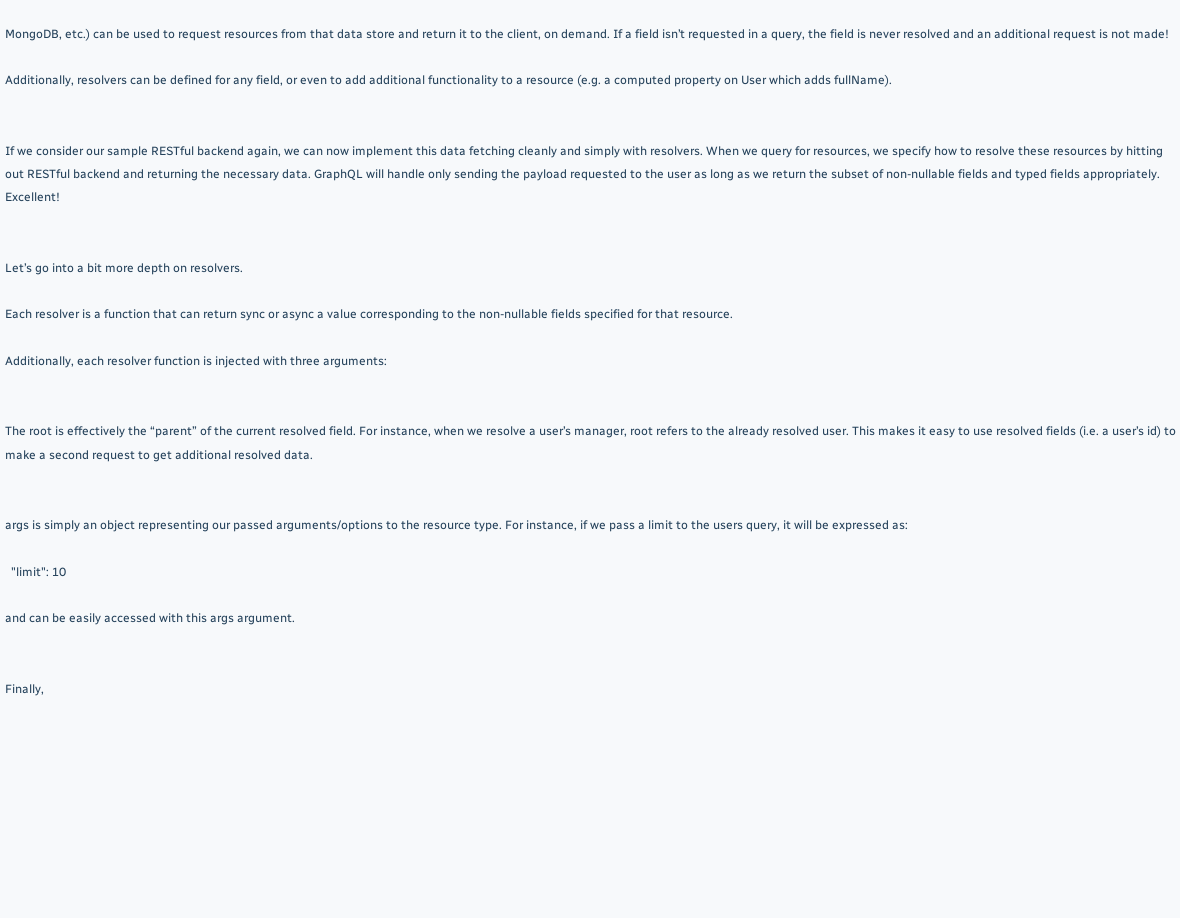MongoDB, etc.) can be used to request resources from that data store and return it to the client, on demand. If a field isn’t requested in a query, the field is never resolved and an additional request is not made!

Additionally, resolvers can be defined for any field, or even to add additional functionality to a resource (e.g. a computed property on User which adds fullName).


If we consider our sample RESTful backend again, we can now implement this data fetching cleanly and simply with resolvers. When we query for resources, we specify how to resolve these resources by hitting out RESTful backend and returning the necessary data. GraphQL will handle only sending the payload requested to the user as long as we return the subset of non-nullable fields and typed fields appropriately. Excellent!


Let’s go into a bit more depth on resolvers.

Each resolver is a function that can return sync or async a value corresponding to the non-nullable fields specified for that resource.

Additionally, each resolver function is injected with three arguments:


The root is effectively the “parent” of the current resolved field. For instance, when we resolve a user’s manager, root refers to the already resolved user. This makes it easy to use resolved fields (i.e. a user’s id) to make a second request to get additional resolved data.


args is simply an object representing our passed arguments/options to the resource type. For instance, if we pass a limit to the users query, it will be expressed as:

  "limit": 10

and can be easily accessed with this args argument.


Finally,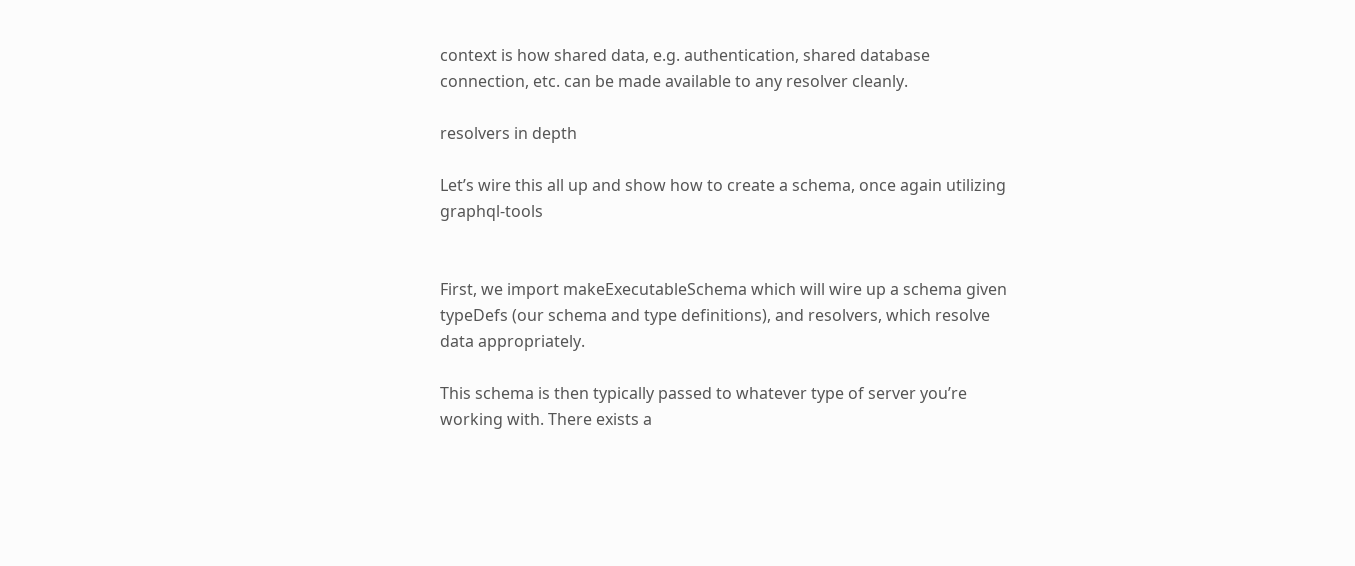context is how shared data, e.g. authentication, shared database connection, etc. can be made available to any resolver cleanly.

resolvers in depth

Let’s wire this all up and show how to create a schema, once again utilizing graphql-tools


First, we import makeExecutableSchema which will wire up a schema given typeDefs (our schema and type definitions), and resolvers, which resolve data appropriately.

This schema is then typically passed to whatever type of server you’re working with. There exists a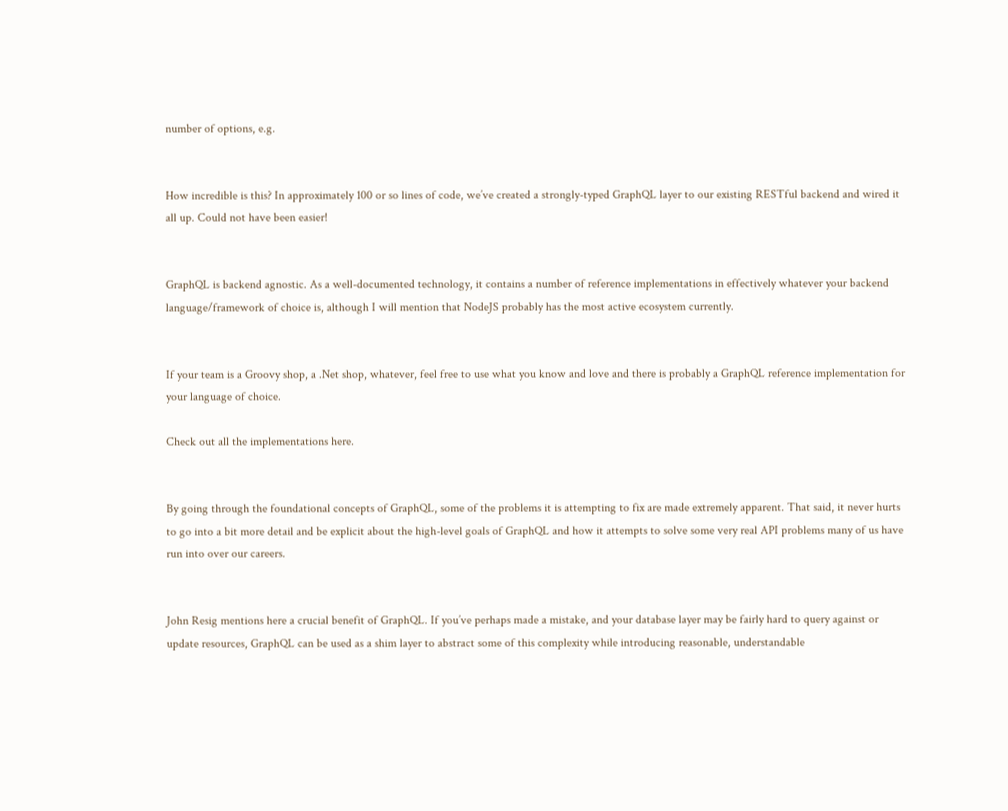number of options, e.g.


How incredible is this? In approximately 100 or so lines of code, we’ve created a strongly-typed GraphQL layer to our existing RESTful backend and wired it all up. Could not have been easier!


GraphQL is backend agnostic. As a well-documented technology, it contains a number of reference implementations in effectively whatever your backend language/framework of choice is, although I will mention that NodeJS probably has the most active ecosystem currently.


If your team is a Groovy shop, a .Net shop, whatever, feel free to use what you know and love and there is probably a GraphQL reference implementation for your language of choice.

Check out all the implementations here.


By going through the foundational concepts of GraphQL, some of the problems it is attempting to fix are made extremely apparent. That said, it never hurts to go into a bit more detail and be explicit about the high-level goals of GraphQL and how it attempts to solve some very real API problems many of us have run into over our careers.


John Resig mentions here a crucial benefit of GraphQL. If you’ve perhaps made a mistake, and your database layer may be fairly hard to query against or update resources, GraphQL can be used as a shim layer to abstract some of this complexity while introducing reasonable, understandable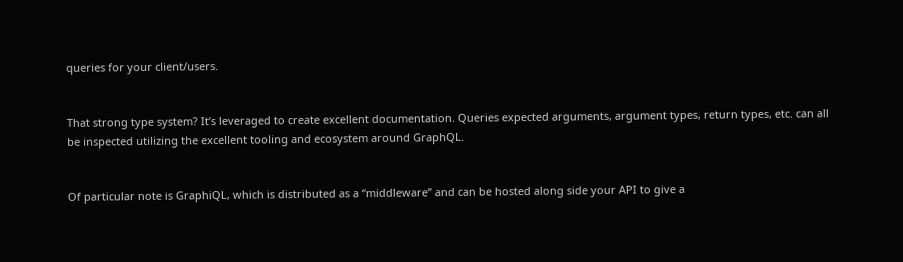queries for your client/users.


That strong type system? It’s leveraged to create excellent documentation. Queries expected arguments, argument types, return types, etc. can all be inspected utilizing the excellent tooling and ecosystem around GraphQL.


Of particular note is GraphiQL, which is distributed as a “middleware” and can be hosted along side your API to give a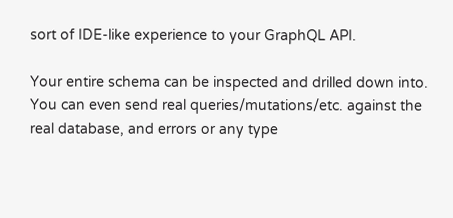sort of IDE-like experience to your GraphQL API.

Your entire schema can be inspected and drilled down into. You can even send real queries/mutations/etc. against the real database, and errors or any type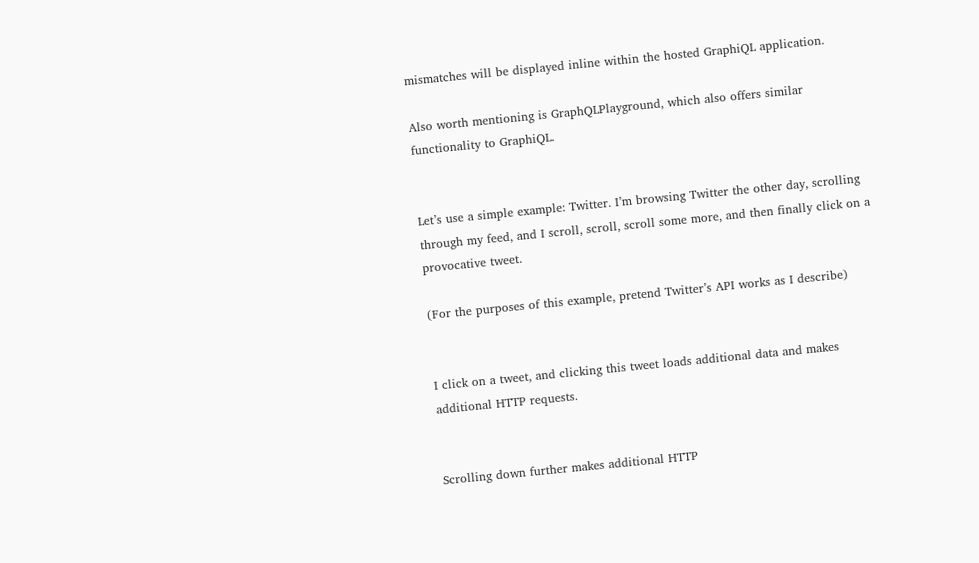mismatches will be displayed inline within the hosted GraphiQL application.

Also worth mentioning is GraphQLPlayground, which also offers similar functionality to GraphiQL.


Let’s use a simple example: Twitter. I’m browsing Twitter the other day, scrolling through my feed, and I scroll, scroll, scroll some more, and then finally click on a provocative tweet.

(For the purposes of this example, pretend Twitter’s API works as I describe)


I click on a tweet, and clicking this tweet loads additional data and makes additional HTTP requests.


Scrolling down further makes additional HTTP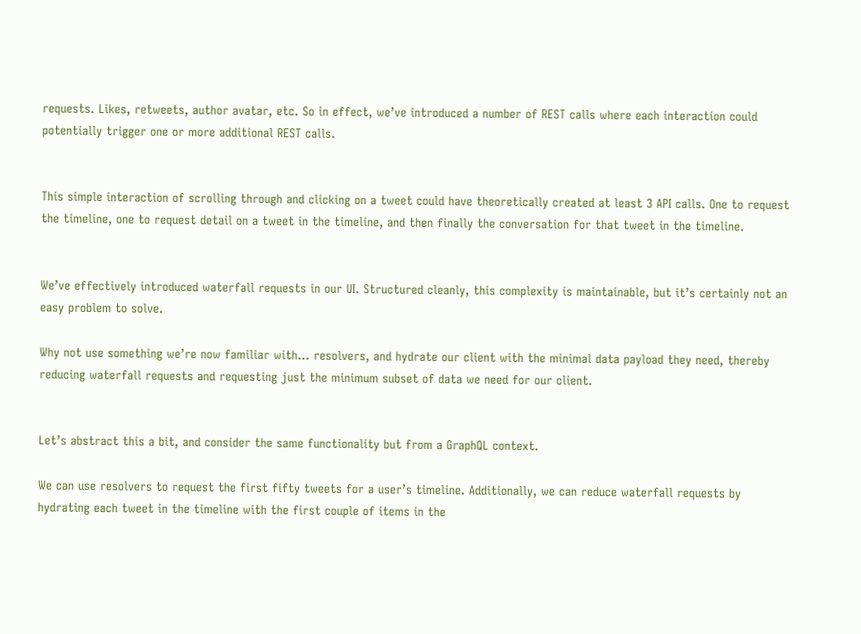requests. Likes, retweets, author avatar, etc. So in effect, we’ve introduced a number of REST calls where each interaction could potentially trigger one or more additional REST calls.


This simple interaction of scrolling through and clicking on a tweet could have theoretically created at least 3 API calls. One to request the timeline, one to request detail on a tweet in the timeline, and then finally the conversation for that tweet in the timeline.


We’ve effectively introduced waterfall requests in our UI. Structured cleanly, this complexity is maintainable, but it’s certainly not an easy problem to solve.

Why not use something we’re now familiar with… resolvers, and hydrate our client with the minimal data payload they need, thereby reducing waterfall requests and requesting just the minimum subset of data we need for our client.


Let’s abstract this a bit, and consider the same functionality but from a GraphQL context.

We can use resolvers to request the first fifty tweets for a user’s timeline. Additionally, we can reduce waterfall requests by hydrating each tweet in the timeline with the first couple of items in the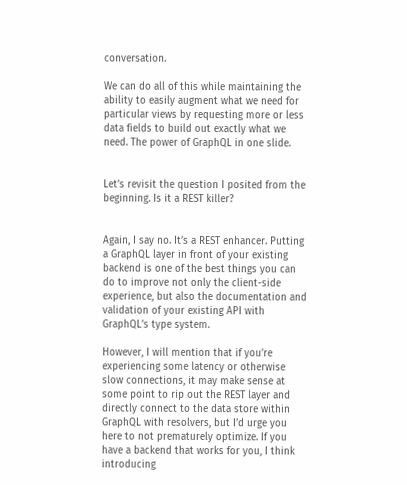conversation.

We can do all of this while maintaining the ability to easily augment what we need for particular views by requesting more or less data fields to build out exactly what we need. The power of GraphQL in one slide.


Let’s revisit the question I posited from the beginning. Is it a REST killer?


Again, I say no. It’s a REST enhancer. Putting a GraphQL layer in front of your existing backend is one of the best things you can do to improve not only the client-side experience, but also the documentation and validation of your existing API with GraphQL’s type system.

However, I will mention that if you’re experiencing some latency or otherwise slow connections, it may make sense at some point to rip out the REST layer and directly connect to the data store within GraphQL with resolvers, but I’d urge you here to not prematurely optimize. If you have a backend that works for you, I think introducing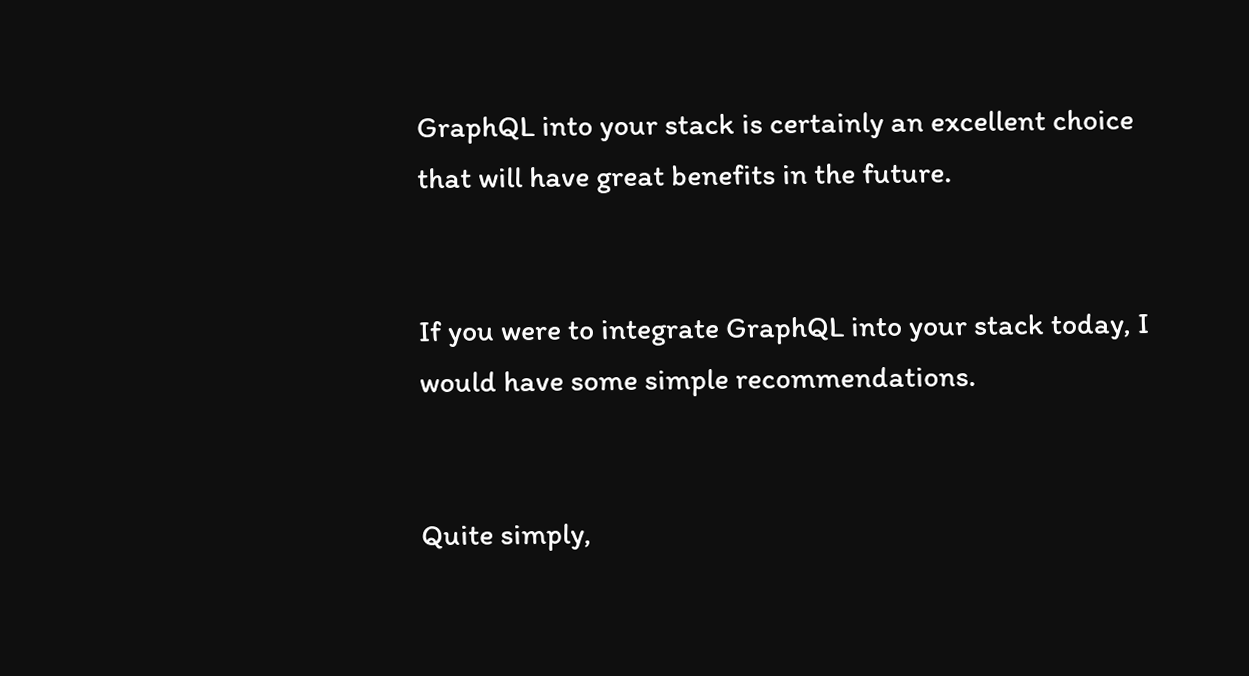GraphQL into your stack is certainly an excellent choice that will have great benefits in the future.


If you were to integrate GraphQL into your stack today, I would have some simple recommendations.


Quite simply,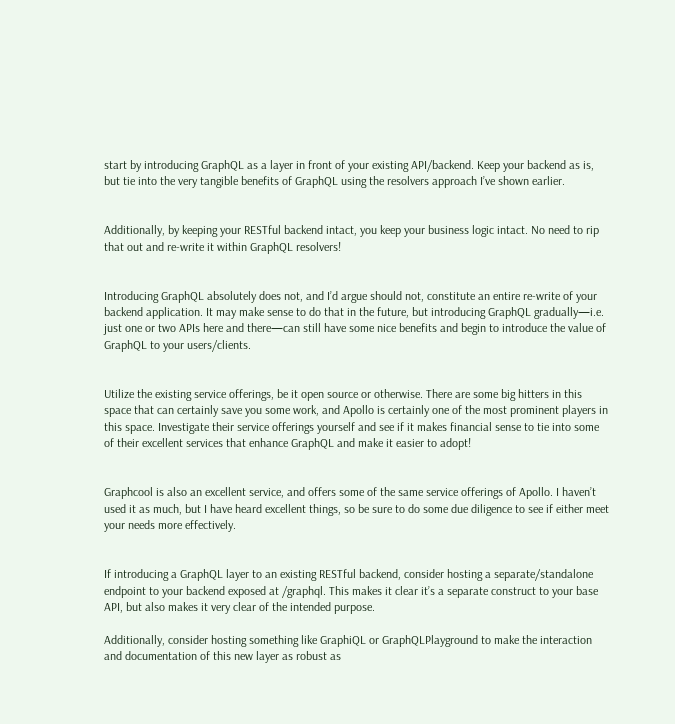start by introducing GraphQL as a layer in front of your existing API/backend. Keep your backend as is, but tie into the very tangible benefits of GraphQL using the resolvers approach I’ve shown earlier.


Additionally, by keeping your RESTful backend intact, you keep your business logic intact. No need to rip that out and re-write it within GraphQL resolvers!


Introducing GraphQL absolutely does not, and I’d argue should not, constitute an entire re-write of your backend application. It may make sense to do that in the future, but introducing GraphQL gradually—i.e. just one or two APIs here and there—can still have some nice benefits and begin to introduce the value of GraphQL to your users/clients.


Utilize the existing service offerings, be it open source or otherwise. There are some big hitters in this space that can certainly save you some work, and Apollo is certainly one of the most prominent players in this space. Investigate their service offerings yourself and see if it makes financial sense to tie into some of their excellent services that enhance GraphQL and make it easier to adopt!


Graphcool is also an excellent service, and offers some of the same service offerings of Apollo. I haven’t used it as much, but I have heard excellent things, so be sure to do some due diligence to see if either meet your needs more effectively.


If introducing a GraphQL layer to an existing RESTful backend, consider hosting a separate/standalone endpoint to your backend exposed at /graphql. This makes it clear it’s a separate construct to your base API, but also makes it very clear of the intended purpose.

Additionally, consider hosting something like GraphiQL or GraphQLPlayground to make the interaction and documentation of this new layer as robust as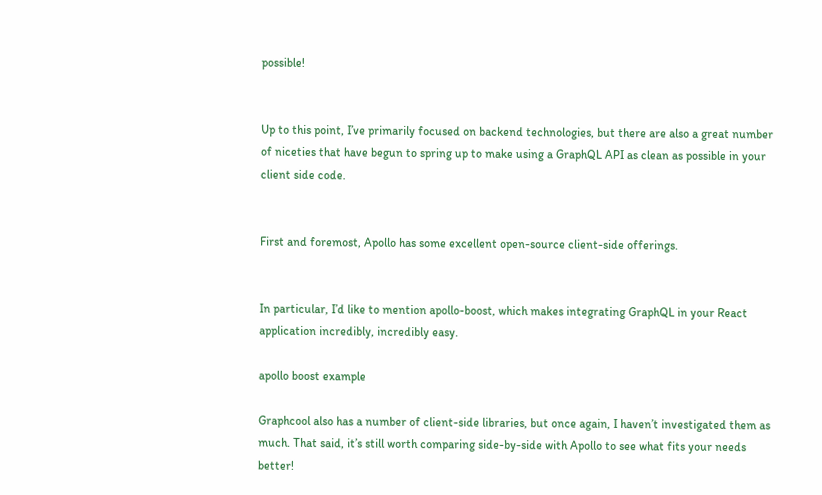possible!


Up to this point, I’ve primarily focused on backend technologies, but there are also a great number of niceties that have begun to spring up to make using a GraphQL API as clean as possible in your client side code.


First and foremost, Apollo has some excellent open-source client-side offerings.


In particular, I’d like to mention apollo-boost, which makes integrating GraphQL in your React application incredibly, incredibly easy.

apollo boost example

Graphcool also has a number of client-side libraries, but once again, I haven’t investigated them as much. That said, it’s still worth comparing side-by-side with Apollo to see what fits your needs better!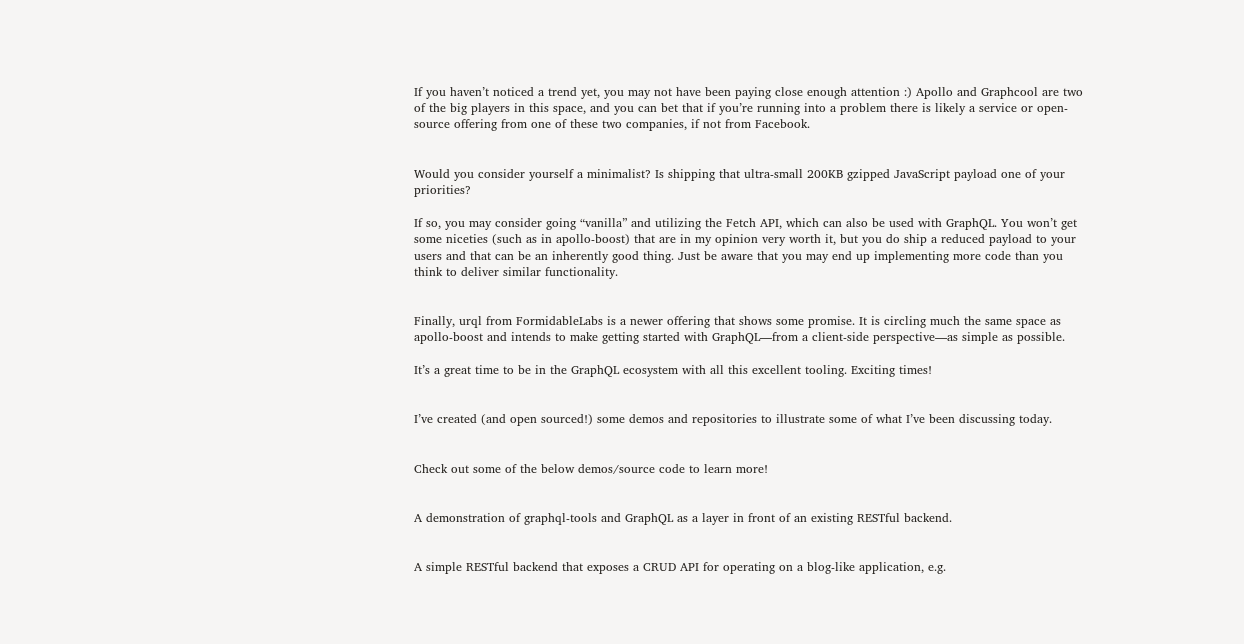If you haven’t noticed a trend yet, you may not have been paying close enough attention :) Apollo and Graphcool are two of the big players in this space, and you can bet that if you’re running into a problem there is likely a service or open-source offering from one of these two companies, if not from Facebook.


Would you consider yourself a minimalist? Is shipping that ultra-small 200KB gzipped JavaScript payload one of your priorities?

If so, you may consider going “vanilla” and utilizing the Fetch API, which can also be used with GraphQL. You won’t get some niceties (such as in apollo-boost) that are in my opinion very worth it, but you do ship a reduced payload to your users and that can be an inherently good thing. Just be aware that you may end up implementing more code than you think to deliver similar functionality.


Finally, urql from FormidableLabs is a newer offering that shows some promise. It is circling much the same space as apollo-boost and intends to make getting started with GraphQL—from a client-side perspective—as simple as possible.

It’s a great time to be in the GraphQL ecosystem with all this excellent tooling. Exciting times!


I’ve created (and open sourced!) some demos and repositories to illustrate some of what I’ve been discussing today.


Check out some of the below demos/source code to learn more!


A demonstration of graphql-tools and GraphQL as a layer in front of an existing RESTful backend.


A simple RESTful backend that exposes a CRUD API for operating on a blog-like application, e.g.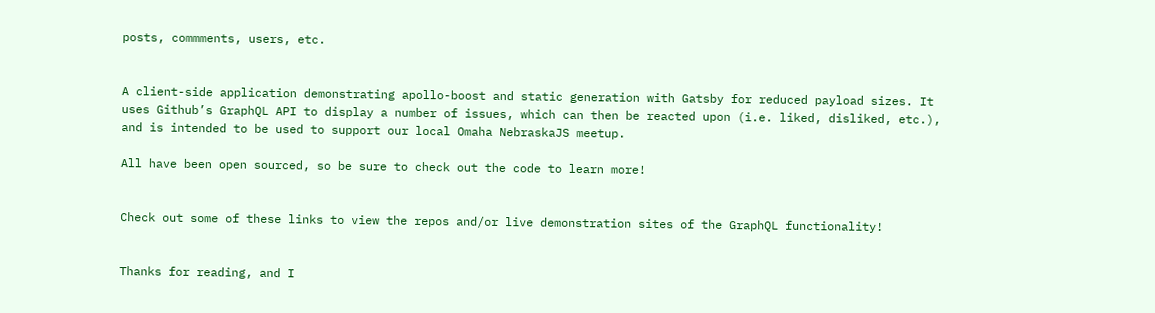posts, commments, users, etc.


A client-side application demonstrating apollo-boost and static generation with Gatsby for reduced payload sizes. It uses Github’s GraphQL API to display a number of issues, which can then be reacted upon (i.e. liked, disliked, etc.), and is intended to be used to support our local Omaha NebraskaJS meetup.

All have been open sourced, so be sure to check out the code to learn more!


Check out some of these links to view the repos and/or live demonstration sites of the GraphQL functionality!


Thanks for reading, and I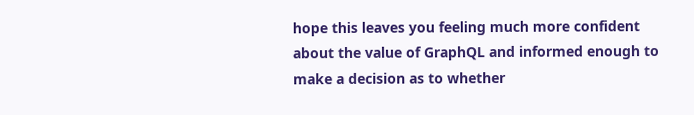hope this leaves you feeling much more confident about the value of GraphQL and informed enough to make a decision as to whether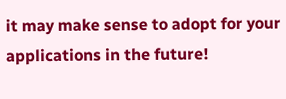it may make sense to adopt for your applications in the future!